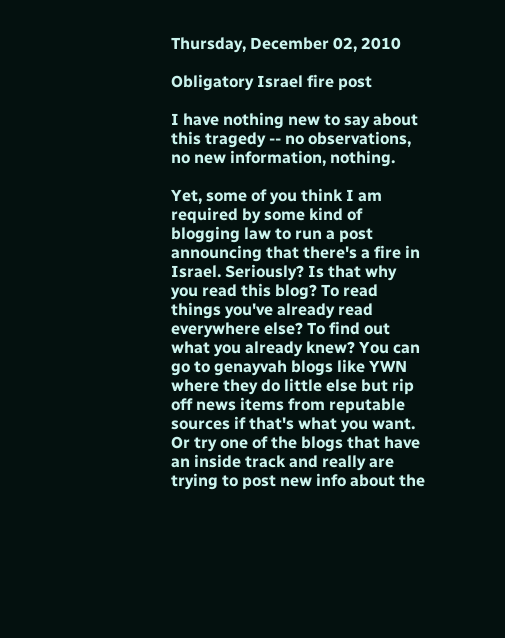Thursday, December 02, 2010

Obligatory Israel fire post

I have nothing new to say about this tragedy -- no observations, no new information, nothing.

Yet, some of you think I am required by some kind of blogging law to run a post announcing that there's a fire in Israel. Seriously? Is that why you read this blog? To read things you've already read everywhere else? To find out what you already knew? You can go to genayvah blogs like YWN where they do little else but rip off news items from reputable sources if that's what you want. Or try one of the blogs that have an inside track and really are trying to post new info about the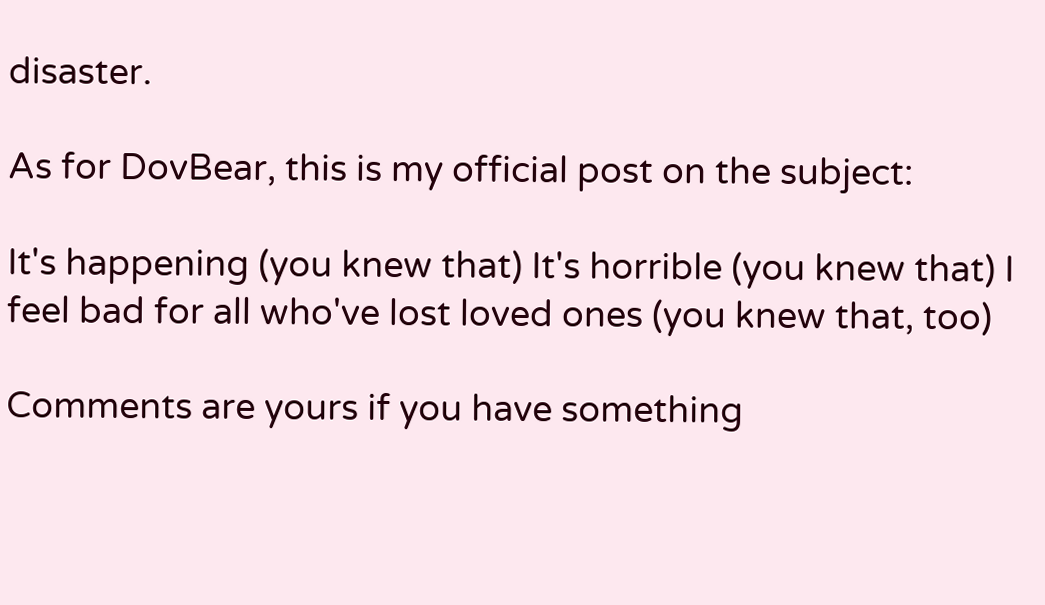disaster.

As for DovBear, this is my official post on the subject:

It's happening (you knew that) It's horrible (you knew that) I feel bad for all who've lost loved ones (you knew that, too)

Comments are yours if you have something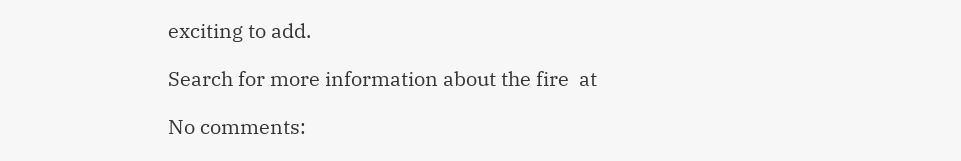exciting to add.

Search for more information about the fire  at

No comments: